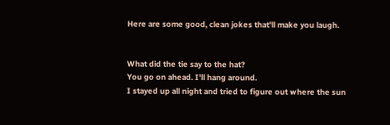Here are some good, clean jokes that'll make you laugh.


What did the tie say to the hat?
You go on ahead. I'll hang around.
I stayed up all night and tried to figure out where the sun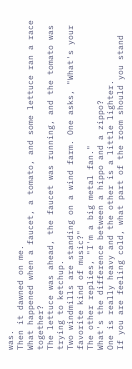was.
Then it dawned on me.
What happened when a faucet, a tomato, and some lettuce ran a race together?
The lettuce was ahead, the faucet was running, and the tomato was trying to ketchup.
Two windmills are standing on a wind farm. One asks, "What's your favorite kind of music?"
The other replies, "I'm a big metal fan."
What's the difference between a hippo and a zippo?
One is really heavy and the other is a little lighter.
If you are feeling cold, what part of the room should you stand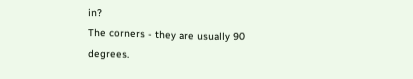in?
The corners - they are usually 90 degrees.